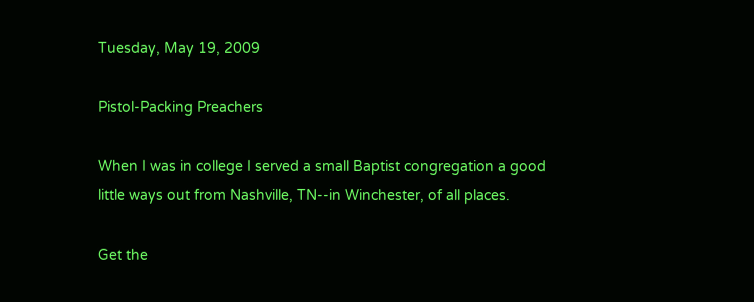Tuesday, May 19, 2009

Pistol-Packing Preachers

When I was in college I served a small Baptist congregation a good little ways out from Nashville, TN--in Winchester, of all places.

Get the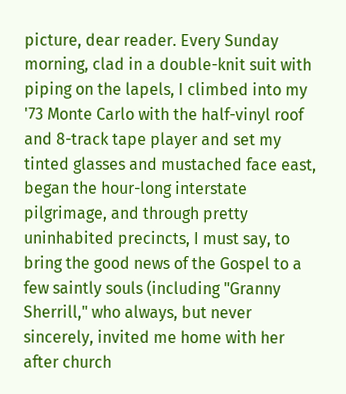picture, dear reader. Every Sunday morning, clad in a double-knit suit with piping on the lapels, I climbed into my '73 Monte Carlo with the half-vinyl roof and 8-track tape player and set my tinted glasses and mustached face east, began the hour-long interstate pilgrimage, and through pretty uninhabited precincts, I must say, to bring the good news of the Gospel to a few saintly souls (including "Granny Sherrill," who always, but never sincerely, invited me home with her after church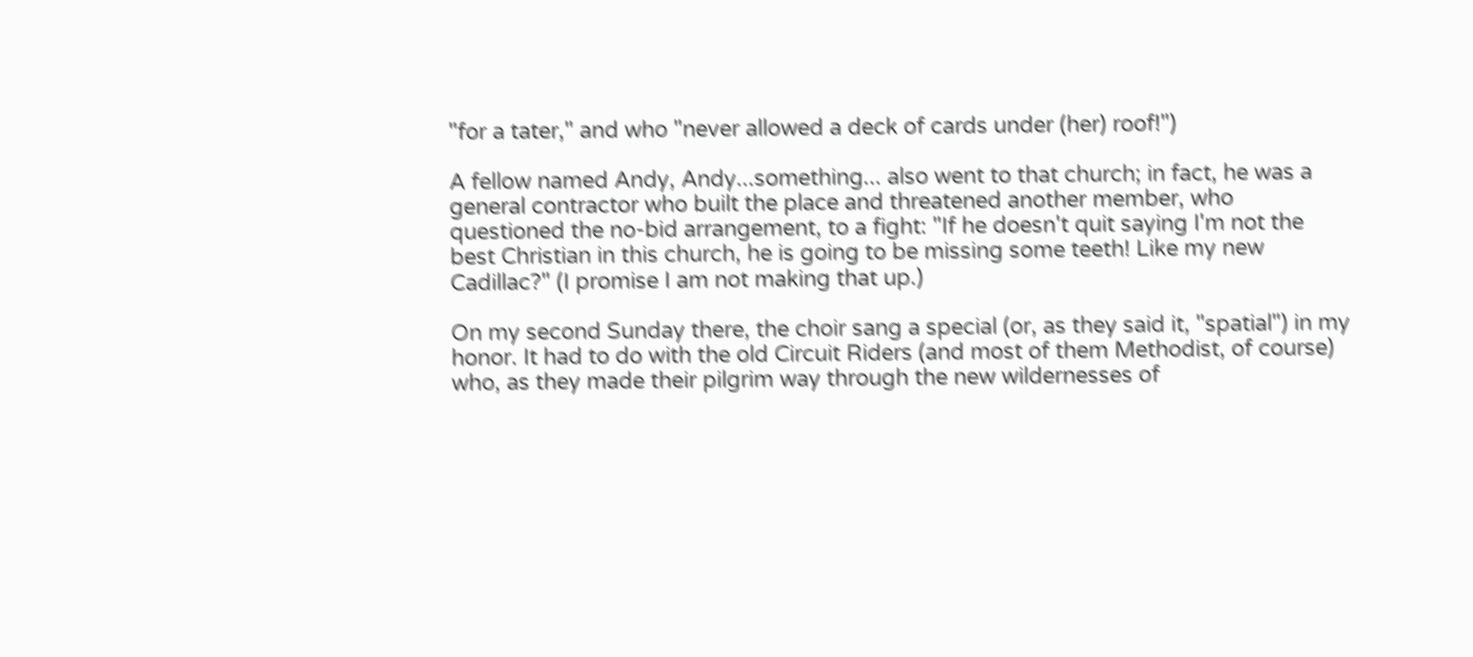"for a tater," and who "never allowed a deck of cards under (her) roof!")

A fellow named Andy, Andy...something... also went to that church; in fact, he was a general contractor who built the place and threatened another member, who questioned the no-bid arrangement, to a fight: "If he doesn't quit saying I'm not the best Christian in this church, he is going to be missing some teeth! Like my new Cadillac?" (I promise I am not making that up.)

On my second Sunday there, the choir sang a special (or, as they said it, "spatial") in my honor. It had to do with the old Circuit Riders (and most of them Methodist, of course) who, as they made their pilgrim way through the new wildernesses of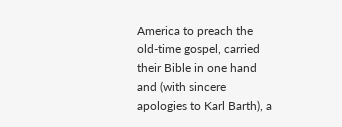America to preach the old-time gospel, carried their Bible in one hand and (with sincere apologies to Karl Barth), a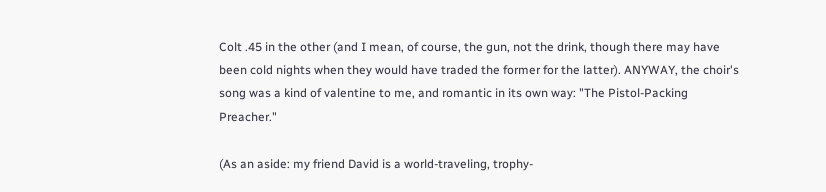Colt .45 in the other (and I mean, of course, the gun, not the drink, though there may have been cold nights when they would have traded the former for the latter). ANYWAY, the choir's song was a kind of valentine to me, and romantic in its own way: "The Pistol-Packing Preacher."

(As an aside: my friend David is a world-traveling, trophy-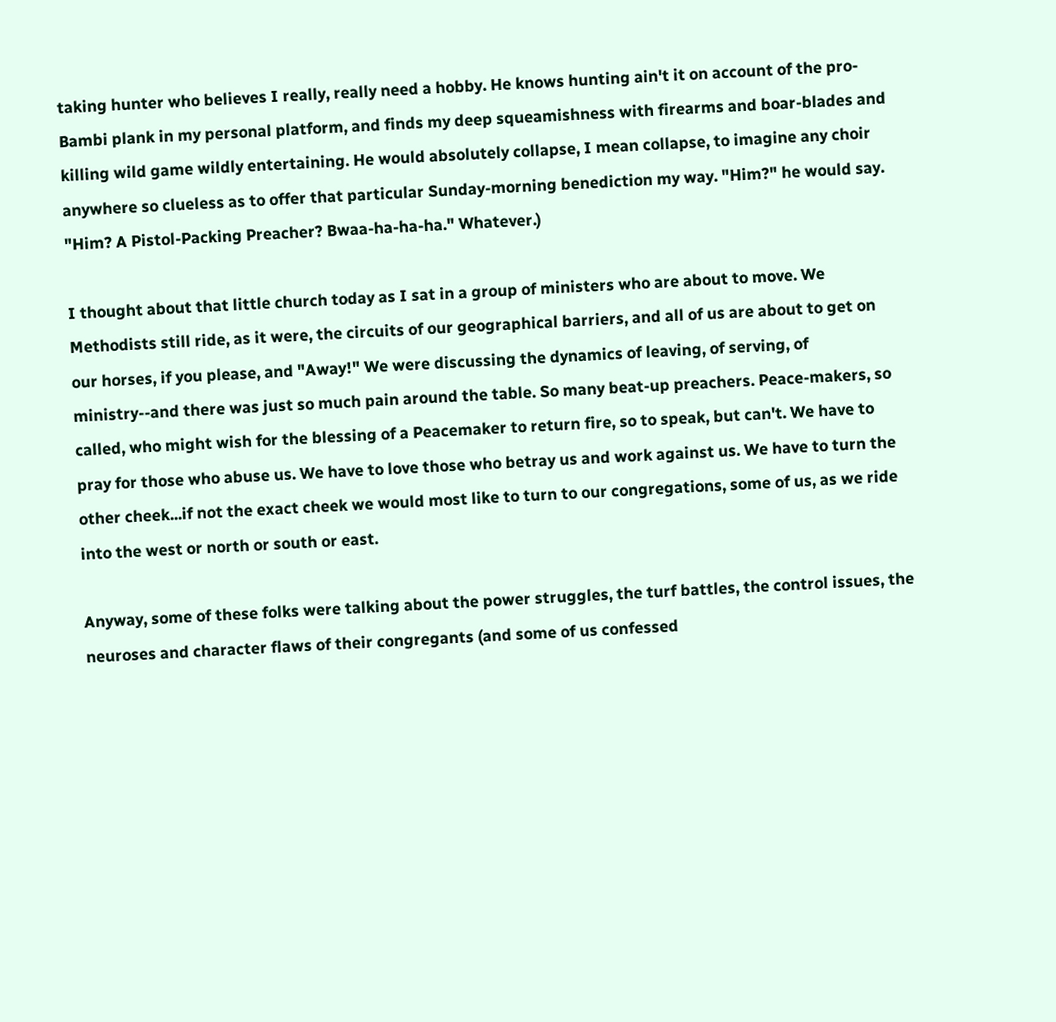taking hunter who believes I really, really need a hobby. He knows hunting ain't it on account of the pro-Bambi plank in my personal platform, and finds my deep squeamishness with firearms and boar-blades and killing wild game wildly entertaining. He would absolutely collapse, I mean collapse, to imagine any choir anywhere so clueless as to offer that particular Sunday-morning benediction my way. "Him?" he would say. "Him? A Pistol-Packing Preacher? Bwaa-ha-ha-ha." Whatever.)

I thought about that little church today as I sat in a group of ministers who are about to move. We Methodists still ride, as it were, the circuits of our geographical barriers, and all of us are about to get on our horses, if you please, and "Away!" We were discussing the dynamics of leaving, of serving, of ministry--and there was just so much pain around the table. So many beat-up preachers. Peace-makers, so called, who might wish for the blessing of a Peacemaker to return fire, so to speak, but can't. We have to pray for those who abuse us. We have to love those who betray us and work against us. We have to turn the other cheek...if not the exact cheek we would most like to turn to our congregations, some of us, as we ride into the west or north or south or east.

Anyway, some of these folks were talking about the power struggles, the turf battles, the control issues, the neuroses and character flaws of their congregants (and some of us confessed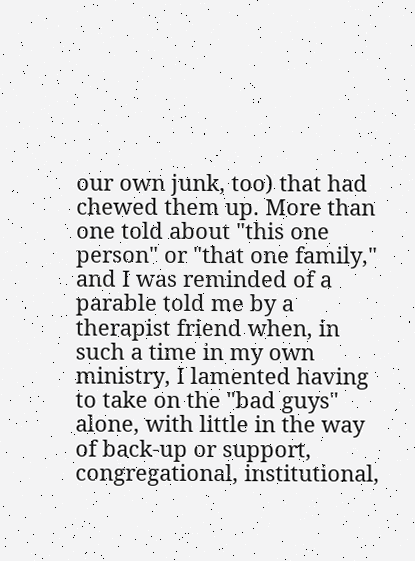our own junk, too) that had chewed them up. More than one told about "this one person" or "that one family," and I was reminded of a parable told me by a therapist friend when, in such a time in my own ministry, I lamented having to take on the "bad guys" alone, with little in the way of back-up or support, congregational, institutional,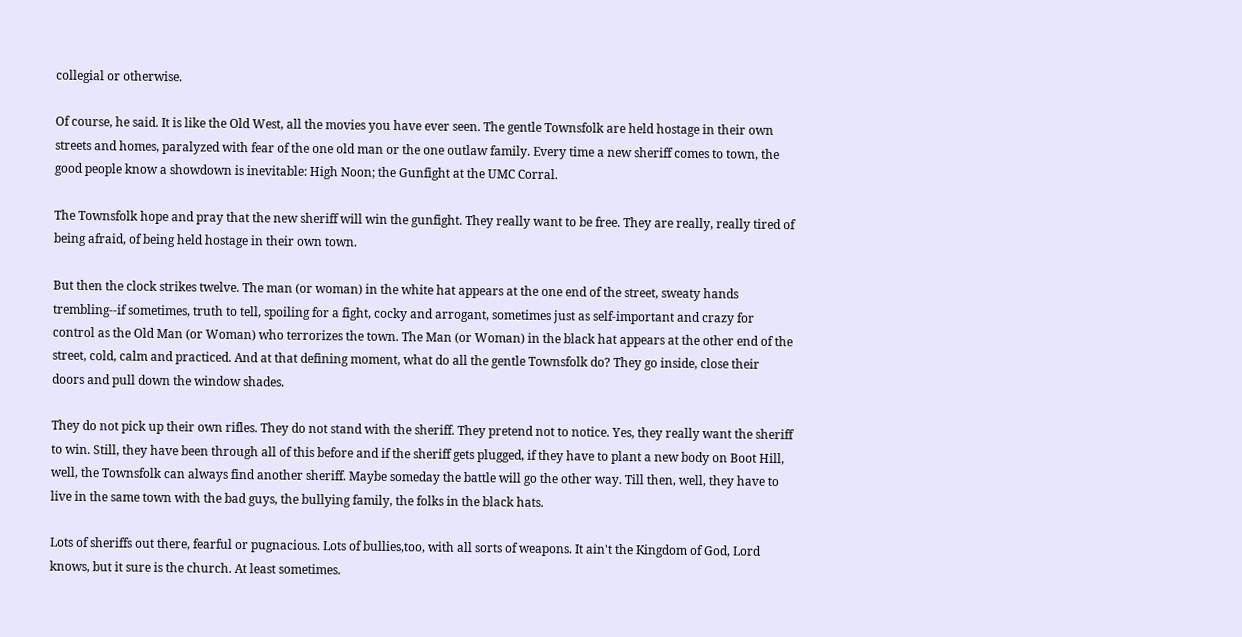collegial or otherwise.

Of course, he said. It is like the Old West, all the movies you have ever seen. The gentle Townsfolk are held hostage in their own streets and homes, paralyzed with fear of the one old man or the one outlaw family. Every time a new sheriff comes to town, the good people know a showdown is inevitable: High Noon; the Gunfight at the UMC Corral.

The Townsfolk hope and pray that the new sheriff will win the gunfight. They really want to be free. They are really, really tired of being afraid, of being held hostage in their own town.

But then the clock strikes twelve. The man (or woman) in the white hat appears at the one end of the street, sweaty hands trembling--if sometimes, truth to tell, spoiling for a fight, cocky and arrogant, sometimes just as self-important and crazy for control as the Old Man (or Woman) who terrorizes the town. The Man (or Woman) in the black hat appears at the other end of the street, cold, calm and practiced. And at that defining moment, what do all the gentle Townsfolk do? They go inside, close their doors and pull down the window shades.

They do not pick up their own rifles. They do not stand with the sheriff. They pretend not to notice. Yes, they really want the sheriff to win. Still, they have been through all of this before and if the sheriff gets plugged, if they have to plant a new body on Boot Hill, well, the Townsfolk can always find another sheriff. Maybe someday the battle will go the other way. Till then, well, they have to live in the same town with the bad guys, the bullying family, the folks in the black hats.

Lots of sheriffs out there, fearful or pugnacious. Lots of bullies,too, with all sorts of weapons. It ain't the Kingdom of God, Lord knows, but it sure is the church. At least sometimes.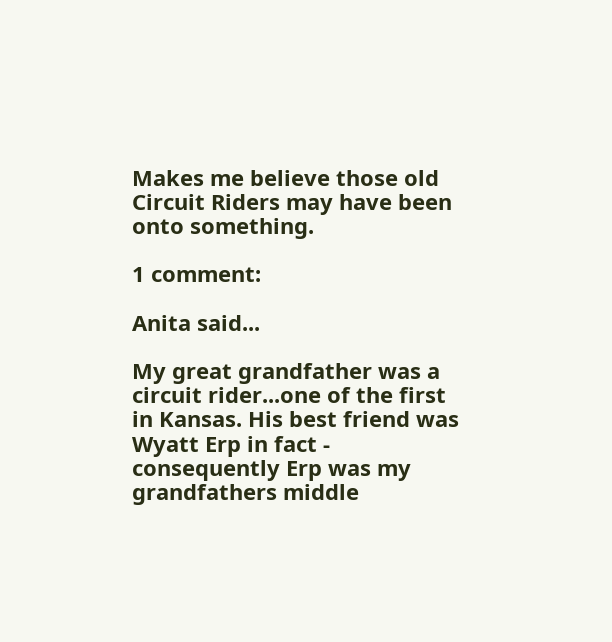Makes me believe those old Circuit Riders may have been onto something.

1 comment:

Anita said...

My great grandfather was a circuit rider...one of the first in Kansas. His best friend was Wyatt Erp in fact - consequently Erp was my grandfathers middle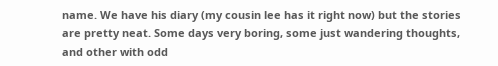name. We have his diary (my cousin lee has it right now) but the stories are pretty neat. Some days very boring, some just wandering thoughts, and other with odd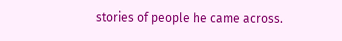stories of people he came across.